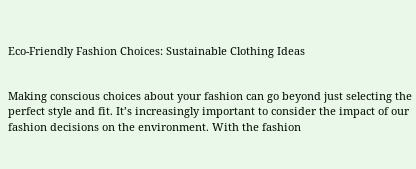Eco-Friendly Fashion Choices: Sustainable Clothing Ideas


Making conscious choices about your fashion can go beyond just selecting the perfect style and fit. It’s increasingly important to consider the impact of our fashion decisions on the environment. With the fashion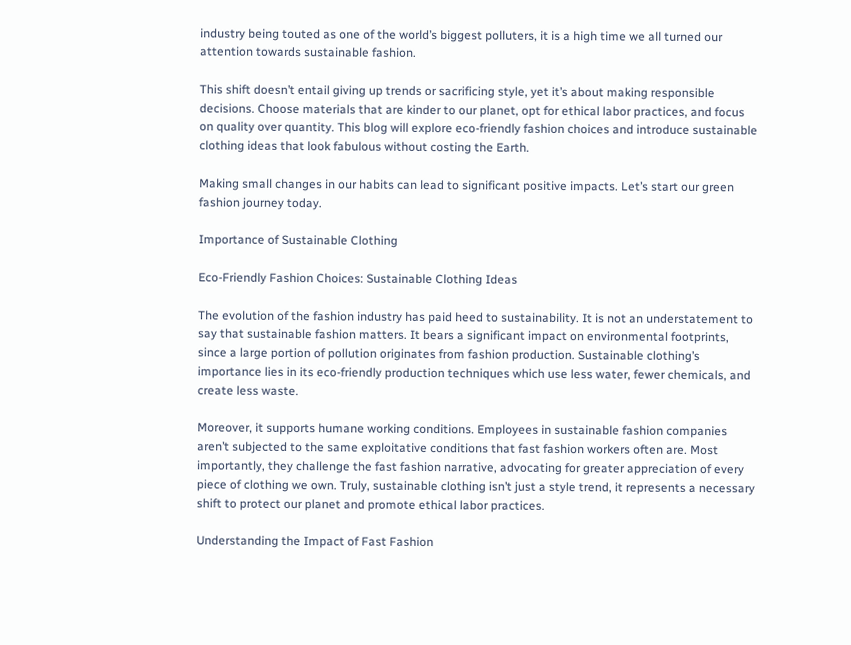industry being touted as one of the world’s biggest polluters, it is a high time we all turned our attention towards sustainable fashion.

This shift doesn’t entail giving up trends or sacrificing style, yet it’s about making responsible decisions. Choose materials that are kinder to our planet, opt for ethical labor practices, and focus on quality over quantity. This blog will explore eco-friendly fashion choices and introduce sustainable clothing ideas that look fabulous without costing the Earth.

Making small changes in our habits can lead to significant positive impacts. Let’s start our green fashion journey today.

Importance of Sustainable Clothing

Eco-Friendly Fashion Choices: Sustainable Clothing Ideas

The evolution of the fashion industry has paid heed to sustainability. It is not an understatement to say that sustainable fashion matters. It bears a significant impact on environmental footprints, since a large portion of pollution originates from fashion production. Sustainable clothing’s importance lies in its eco-friendly production techniques which use less water, fewer chemicals, and create less waste.

Moreover, it supports humane working conditions. Employees in sustainable fashion companies aren’t subjected to the same exploitative conditions that fast fashion workers often are. Most importantly, they challenge the fast fashion narrative, advocating for greater appreciation of every piece of clothing we own. Truly, sustainable clothing isn’t just a style trend, it represents a necessary shift to protect our planet and promote ethical labor practices.

Understanding the Impact of Fast Fashion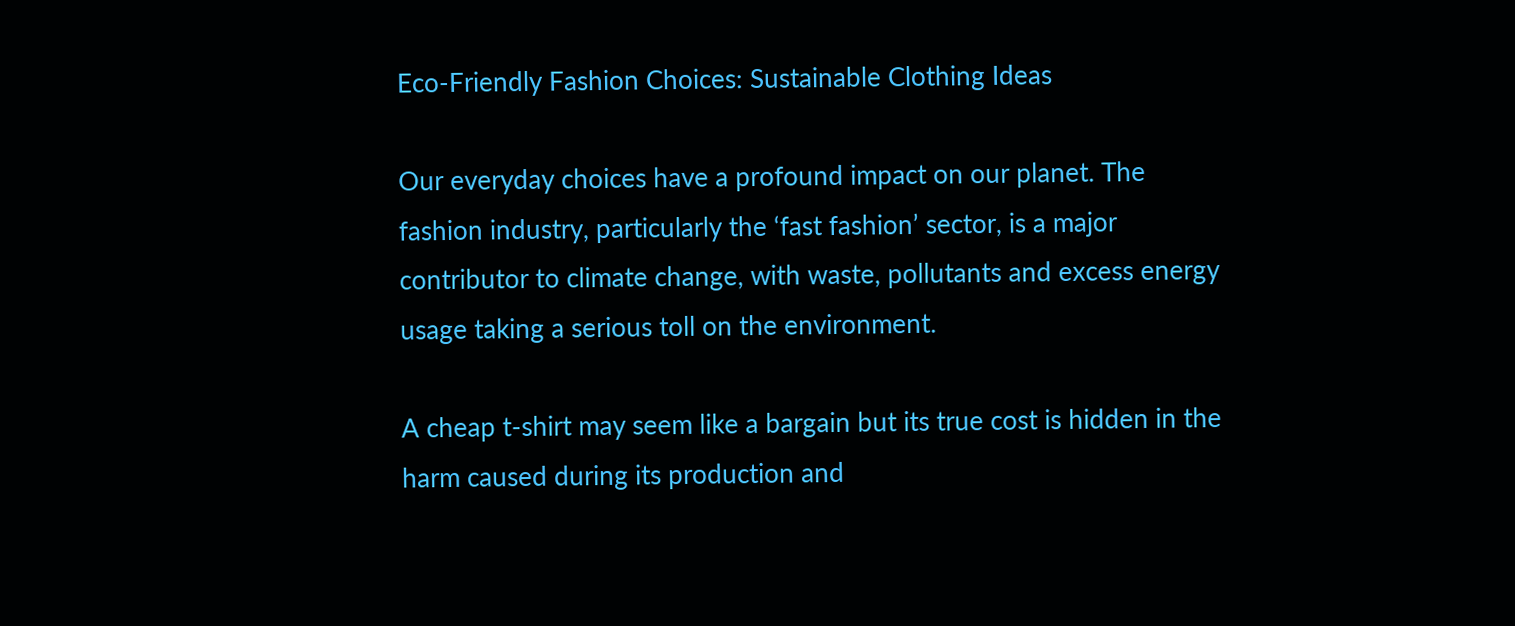Eco-Friendly Fashion Choices: Sustainable Clothing Ideas

Our everyday choices have a profound impact on our planet. The fashion industry, particularly the ‘fast fashion’ sector, is a major contributor to climate change, with waste, pollutants and excess energy usage taking a serious toll on the environment.

A cheap t-shirt may seem like a bargain but its true cost is hidden in the harm caused during its production and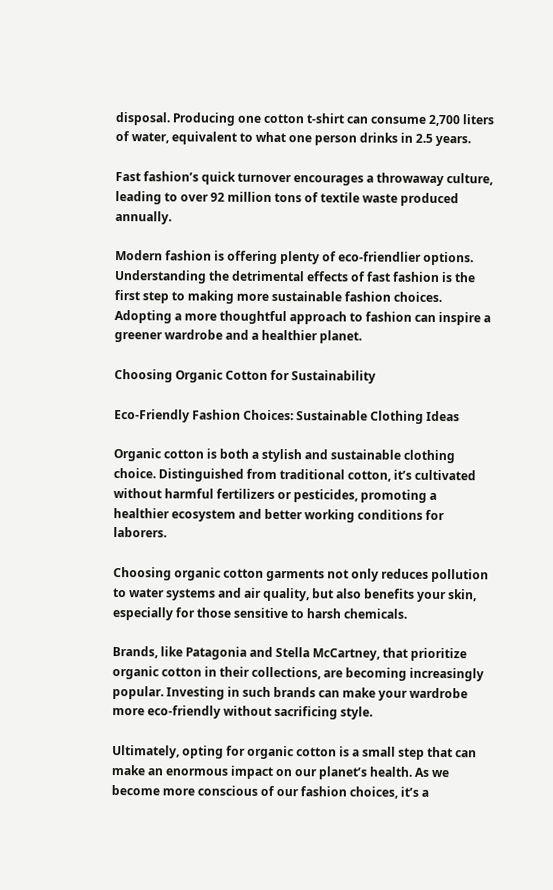disposal. Producing one cotton t-shirt can consume 2,700 liters of water, equivalent to what one person drinks in 2.5 years.

Fast fashion’s quick turnover encourages a throwaway culture, leading to over 92 million tons of textile waste produced annually.

Modern fashion is offering plenty of eco-friendlier options. Understanding the detrimental effects of fast fashion is the first step to making more sustainable fashion choices. Adopting a more thoughtful approach to fashion can inspire a greener wardrobe and a healthier planet.

Choosing Organic Cotton for Sustainability

Eco-Friendly Fashion Choices: Sustainable Clothing Ideas

Organic cotton is both a stylish and sustainable clothing choice. Distinguished from traditional cotton, it’s cultivated without harmful fertilizers or pesticides, promoting a healthier ecosystem and better working conditions for laborers.

Choosing organic cotton garments not only reduces pollution to water systems and air quality, but also benefits your skin, especially for those sensitive to harsh chemicals.

Brands, like Patagonia and Stella McCartney, that prioritize organic cotton in their collections, are becoming increasingly popular. Investing in such brands can make your wardrobe more eco-friendly without sacrificing style.

Ultimately, opting for organic cotton is a small step that can make an enormous impact on our planet’s health. As we become more conscious of our fashion choices, it’s a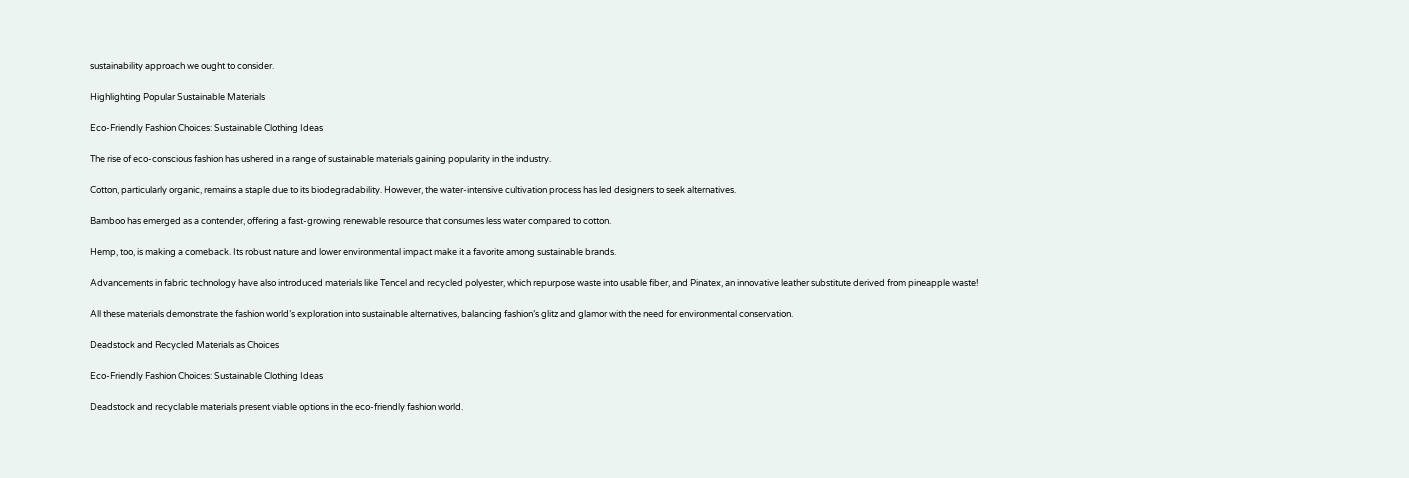sustainability approach we ought to consider.

Highlighting Popular Sustainable Materials

Eco-Friendly Fashion Choices: Sustainable Clothing Ideas

The rise of eco-conscious fashion has ushered in a range of sustainable materials gaining popularity in the industry.

Cotton, particularly organic, remains a staple due to its biodegradability. However, the water-intensive cultivation process has led designers to seek alternatives.

Bamboo has emerged as a contender, offering a fast-growing renewable resource that consumes less water compared to cotton.

Hemp, too, is making a comeback. Its robust nature and lower environmental impact make it a favorite among sustainable brands.

Advancements in fabric technology have also introduced materials like Tencel and recycled polyester, which repurpose waste into usable fiber, and Pinatex, an innovative leather substitute derived from pineapple waste!

All these materials demonstrate the fashion world’s exploration into sustainable alternatives, balancing fashion’s glitz and glamor with the need for environmental conservation.

Deadstock and Recycled Materials as Choices

Eco-Friendly Fashion Choices: Sustainable Clothing Ideas

Deadstock and recyclable materials present viable options in the eco-friendly fashion world.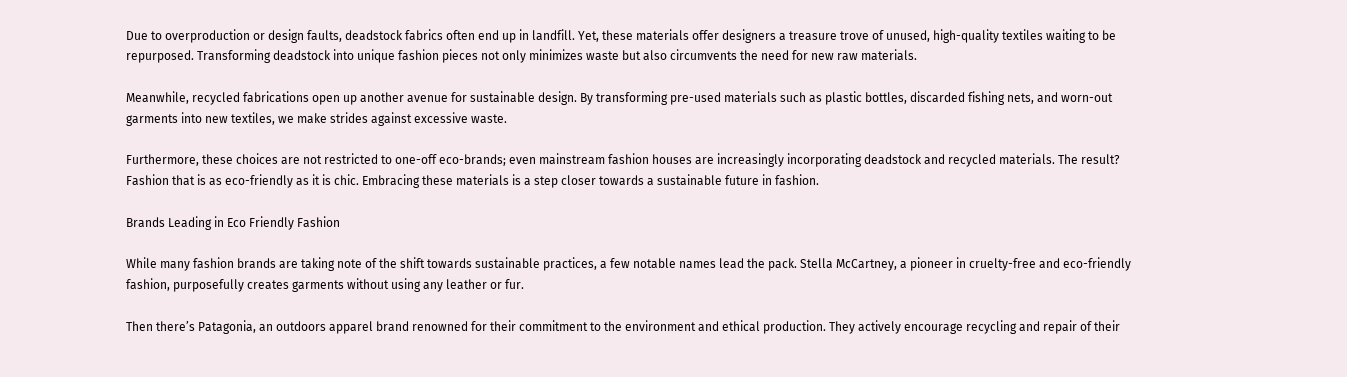Due to overproduction or design faults, deadstock fabrics often end up in landfill. Yet, these materials offer designers a treasure trove of unused, high-quality textiles waiting to be repurposed. Transforming deadstock into unique fashion pieces not only minimizes waste but also circumvents the need for new raw materials.

Meanwhile, recycled fabrications open up another avenue for sustainable design. By transforming pre-used materials such as plastic bottles, discarded fishing nets, and worn-out garments into new textiles, we make strides against excessive waste.

Furthermore, these choices are not restricted to one-off eco-brands; even mainstream fashion houses are increasingly incorporating deadstock and recycled materials. The result? Fashion that is as eco-friendly as it is chic. Embracing these materials is a step closer towards a sustainable future in fashion.

Brands Leading in Eco Friendly Fashion

While many fashion brands are taking note of the shift towards sustainable practices, a few notable names lead the pack. Stella McCartney, a pioneer in cruelty-free and eco-friendly fashion, purposefully creates garments without using any leather or fur.

Then there’s Patagonia, an outdoors apparel brand renowned for their commitment to the environment and ethical production. They actively encourage recycling and repair of their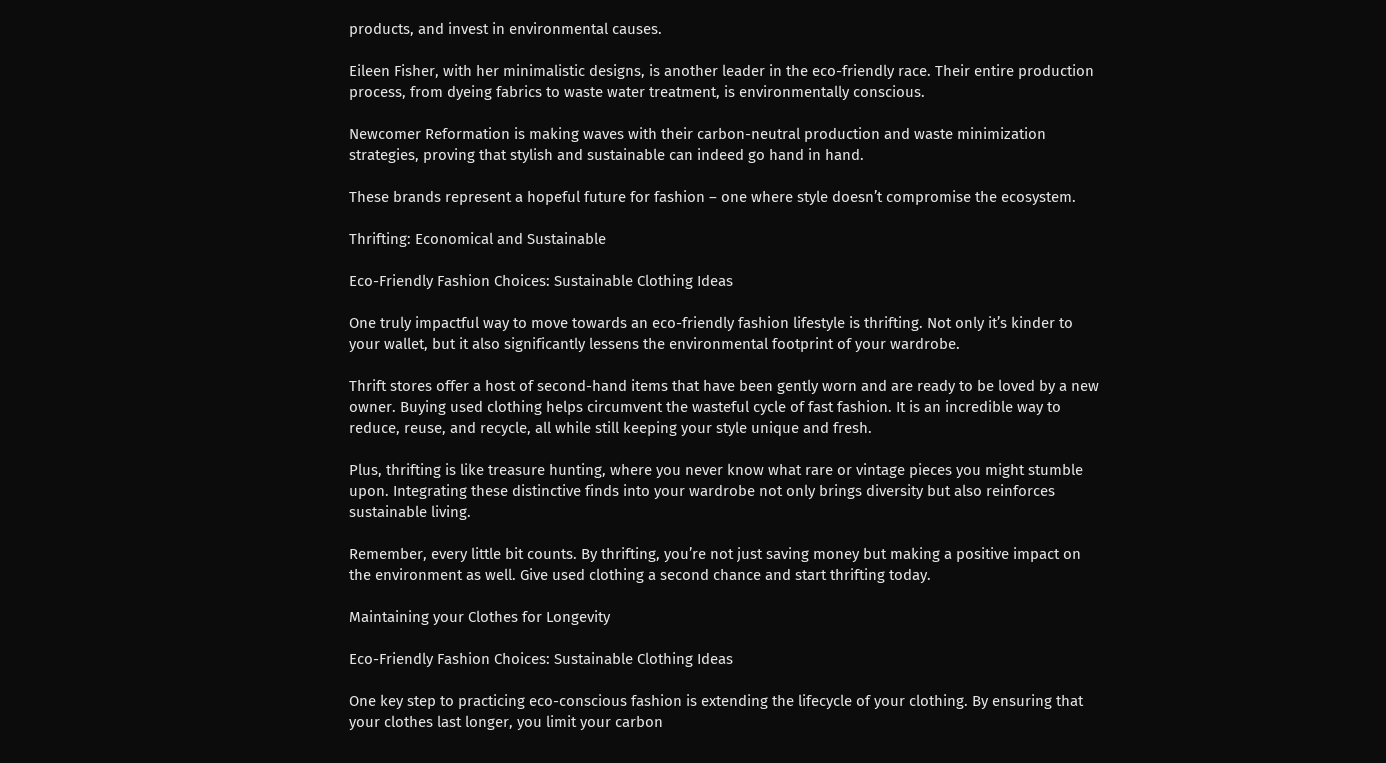products, and invest in environmental causes.

Eileen Fisher, with her minimalistic designs, is another leader in the eco-friendly race. Their entire production process, from dyeing fabrics to waste water treatment, is environmentally conscious.

Newcomer Reformation is making waves with their carbon-neutral production and waste minimization strategies, proving that stylish and sustainable can indeed go hand in hand.

These brands represent a hopeful future for fashion – one where style doesn’t compromise the ecosystem.

Thrifting: Economical and Sustainable

Eco-Friendly Fashion Choices: Sustainable Clothing Ideas

One truly impactful way to move towards an eco-friendly fashion lifestyle is thrifting. Not only it’s kinder to your wallet, but it also significantly lessens the environmental footprint of your wardrobe.

Thrift stores offer a host of second-hand items that have been gently worn and are ready to be loved by a new owner. Buying used clothing helps circumvent the wasteful cycle of fast fashion. It is an incredible way to reduce, reuse, and recycle, all while still keeping your style unique and fresh.

Plus, thrifting is like treasure hunting, where you never know what rare or vintage pieces you might stumble upon. Integrating these distinctive finds into your wardrobe not only brings diversity but also reinforces sustainable living.

Remember, every little bit counts. By thrifting, you’re not just saving money but making a positive impact on the environment as well. Give used clothing a second chance and start thrifting today.

Maintaining your Clothes for Longevity

Eco-Friendly Fashion Choices: Sustainable Clothing Ideas

One key step to practicing eco-conscious fashion is extending the lifecycle of your clothing. By ensuring that your clothes last longer, you limit your carbon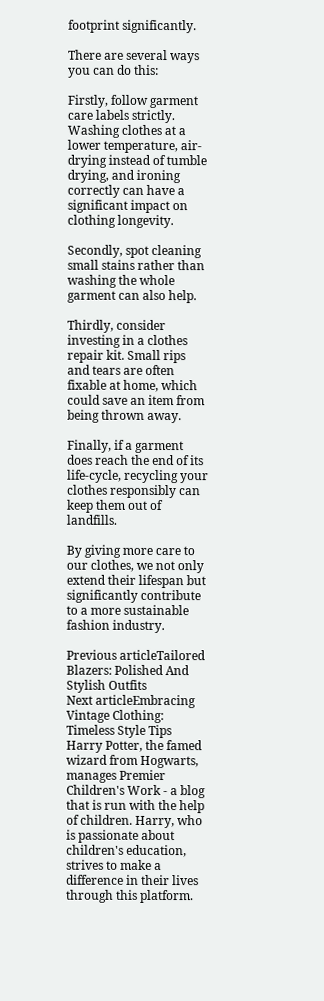footprint significantly.

There are several ways you can do this:

Firstly, follow garment care labels strictly. Washing clothes at a lower temperature, air-drying instead of tumble drying, and ironing correctly can have a significant impact on clothing longevity.

Secondly, spot cleaning small stains rather than washing the whole garment can also help.

Thirdly, consider investing in a clothes repair kit. Small rips and tears are often fixable at home, which could save an item from being thrown away.

Finally, if a garment does reach the end of its life-cycle, recycling your clothes responsibly can keep them out of landfills.

By giving more care to our clothes, we not only extend their lifespan but significantly contribute to a more sustainable fashion industry.

Previous articleTailored Blazers: Polished And Stylish Outfits
Next articleEmbracing Vintage Clothing: Timeless Style Tips
Harry Potter, the famed wizard from Hogwarts, manages Premier Children's Work - a blog that is run with the help of children. Harry, who is passionate about children's education, strives to make a difference in their lives through this platform.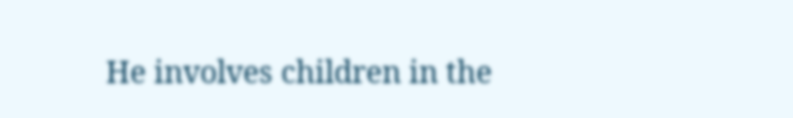He involves children in the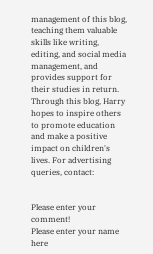management of this blog, teaching them valuable skills like writing, editing, and social media management, and provides support for their studies in return. Through this blog, Harry hopes to inspire others to promote education and make a positive impact on children's lives. For advertising queries, contact:


Please enter your comment!
Please enter your name here